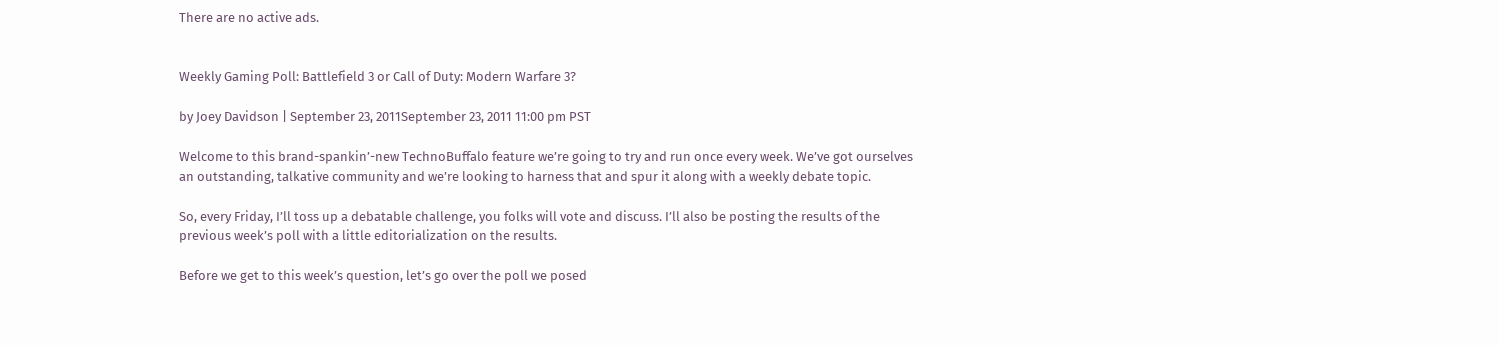There are no active ads.


Weekly Gaming Poll: Battlefield 3 or Call of Duty: Modern Warfare 3?

by Joey Davidson | September 23, 2011September 23, 2011 11:00 pm PST

Welcome to this brand-spankin’-new TechnoBuffalo feature we’re going to try and run once every week. We’ve got ourselves an outstanding, talkative community and we’re looking to harness that and spur it along with a weekly debate topic.

So, every Friday, I’ll toss up a debatable challenge, you folks will vote and discuss. I’ll also be posting the results of the previous week’s poll with a little editorialization on the results.

Before we get to this week’s question, let’s go over the poll we posed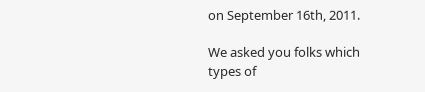on September 16th, 2011.

We asked you folks which types of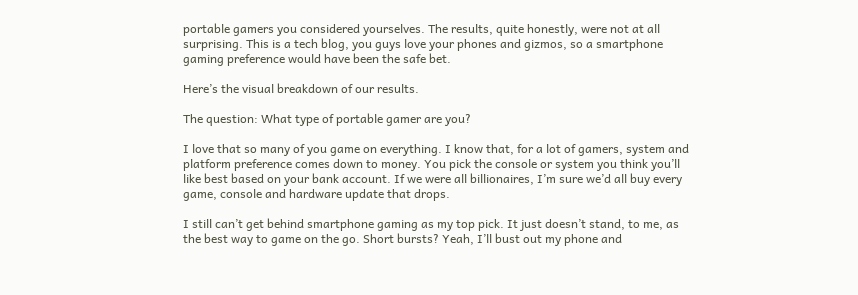portable gamers you considered yourselves. The results, quite honestly, were not at all surprising. This is a tech blog, you guys love your phones and gizmos, so a smartphone gaming preference would have been the safe bet.

Here’s the visual breakdown of our results.

The question: What type of portable gamer are you?

I love that so many of you game on everything. I know that, for a lot of gamers, system and platform preference comes down to money. You pick the console or system you think you’ll like best based on your bank account. If we were all billionaires, I’m sure we’d all buy every game, console and hardware update that drops.

I still can’t get behind smartphone gaming as my top pick. It just doesn’t stand, to me, as the best way to game on the go. Short bursts? Yeah, I’ll bust out my phone and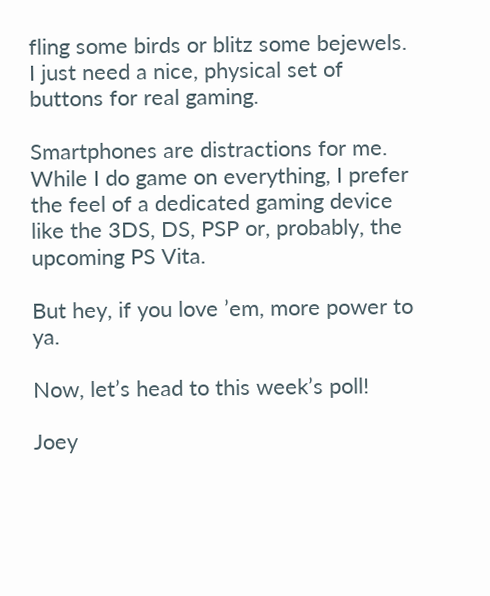fling some birds or blitz some bejewels. I just need a nice, physical set of buttons for real gaming.

Smartphones are distractions for me. While I do game on everything, I prefer the feel of a dedicated gaming device like the 3DS, DS, PSP or, probably, the upcoming PS Vita.

But hey, if you love ’em, more power to ya.

Now, let’s head to this week’s poll!

Joey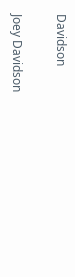Davidson

Joey Davidson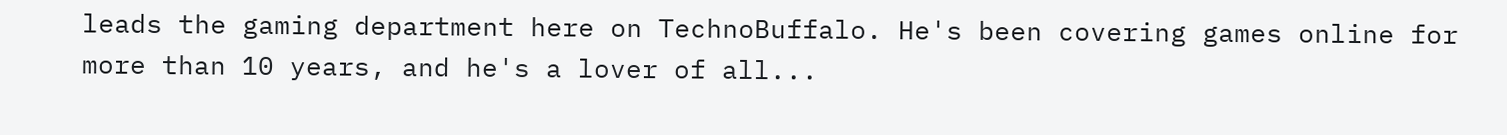leads the gaming department here on TechnoBuffalo. He's been covering games online for more than 10 years, and he's a lover of all...